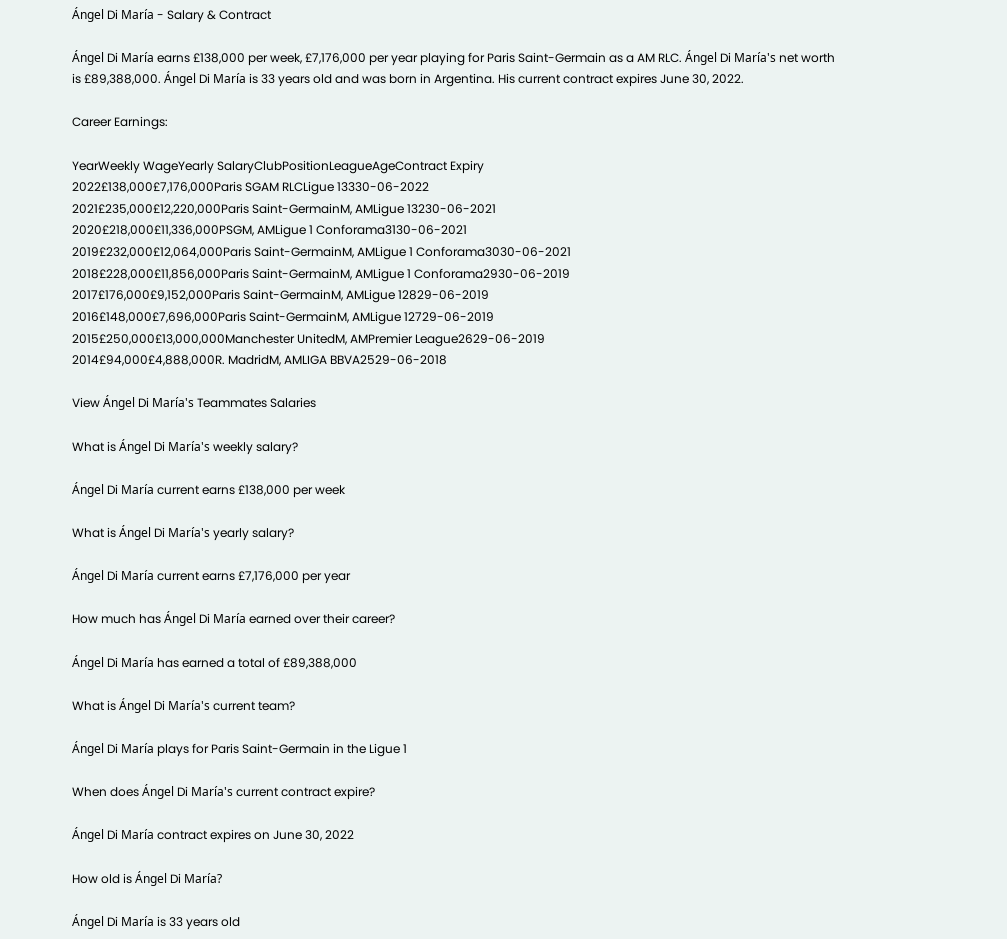Ángel Di María - Salary & Contract

Ángel Di María earns £138,000 per week, £7,176,000 per year playing for Paris Saint-Germain as a AM RLC. Ángel Di María's net worth is £89,388,000. Ángel Di María is 33 years old and was born in Argentina. His current contract expires June 30, 2022.

Career Earnings:

YearWeekly WageYearly SalaryClubPositionLeagueAgeContract Expiry
2022£138,000£7,176,000Paris SGAM RLCLigue 13330-06-2022
2021£235,000£12,220,000Paris Saint-GermainM, AMLigue 13230-06-2021
2020£218,000£11,336,000PSGM, AMLigue 1 Conforama3130-06-2021
2019£232,000£12,064,000Paris Saint-GermainM, AMLigue 1 Conforama3030-06-2021
2018£228,000£11,856,000Paris Saint-GermainM, AMLigue 1 Conforama2930-06-2019
2017£176,000£9,152,000Paris Saint-GermainM, AMLigue 12829-06-2019
2016£148,000£7,696,000Paris Saint-GermainM, AMLigue 12729-06-2019
2015£250,000£13,000,000Manchester UnitedM, AMPremier League2629-06-2019
2014£94,000£4,888,000R. MadridM, AMLIGA BBVA2529-06-2018

View Ángel Di María's Teammates Salaries

What is Ángel Di María's weekly salary?

Ángel Di María current earns £138,000 per week

What is Ángel Di María's yearly salary?

Ángel Di María current earns £7,176,000 per year

How much has Ángel Di María earned over their career?

Ángel Di María has earned a total of £89,388,000

What is Ángel Di María's current team?

Ángel Di María plays for Paris Saint-Germain in the Ligue 1

When does Ángel Di María's current contract expire?

Ángel Di María contract expires on June 30, 2022

How old is Ángel Di María?

Ángel Di María is 33 years old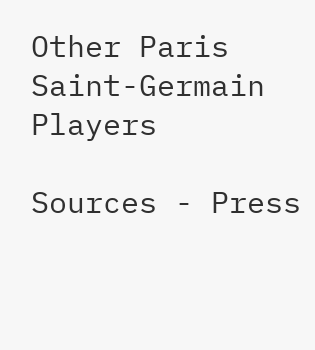Other Paris Saint-Germain Players

Sources - Press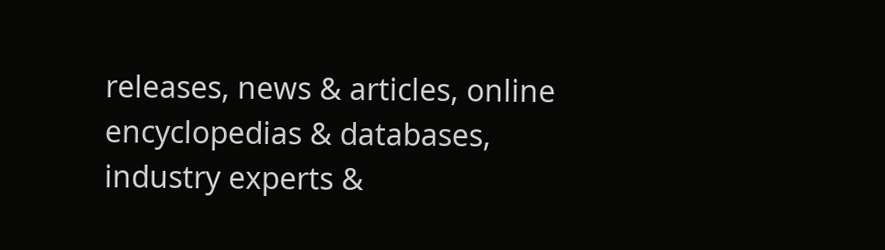releases, news & articles, online encyclopedias & databases, industry experts &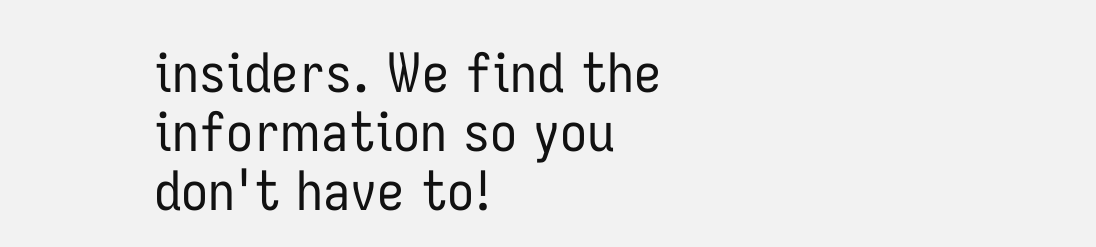insiders. We find the information so you don't have to!